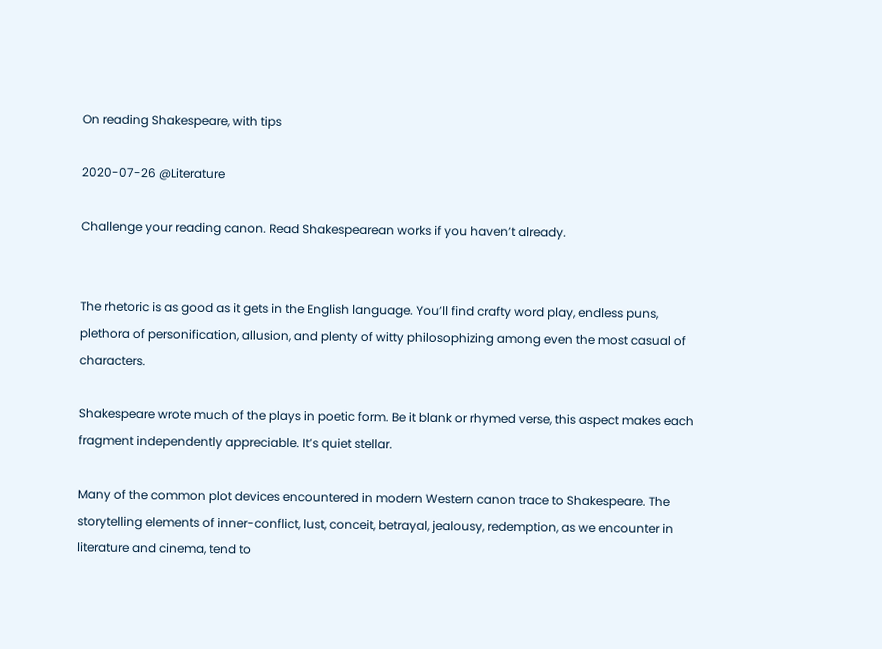On reading Shakespeare, with tips

2020-07-26 @Literature

Challenge your reading canon. Read Shakespearean works if you haven’t already.


The rhetoric is as good as it gets in the English language. You’ll find crafty word play, endless puns, plethora of personification, allusion, and plenty of witty philosophizing among even the most casual of characters.

Shakespeare wrote much of the plays in poetic form. Be it blank or rhymed verse, this aspect makes each fragment independently appreciable. It’s quiet stellar.

Many of the common plot devices encountered in modern Western canon trace to Shakespeare. The storytelling elements of inner-conflict, lust, conceit, betrayal, jealousy, redemption, as we encounter in literature and cinema, tend to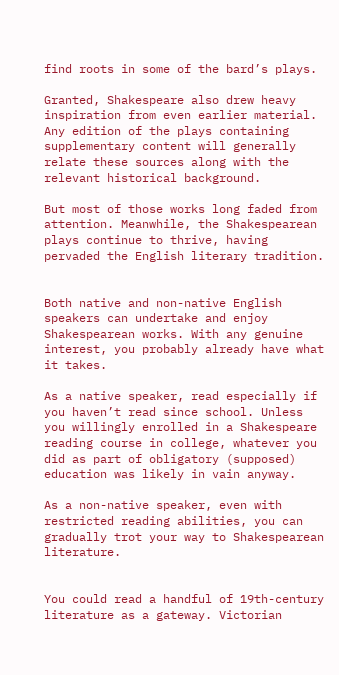find roots in some of the bard’s plays.

Granted, Shakespeare also drew heavy inspiration from even earlier material. Any edition of the plays containing supplementary content will generally relate these sources along with the relevant historical background.

But most of those works long faded from attention. Meanwhile, the Shakespearean plays continue to thrive, having pervaded the English literary tradition.


Both native and non-native English speakers can undertake and enjoy Shakespearean works. With any genuine interest, you probably already have what it takes.

As a native speaker, read especially if you haven’t read since school. Unless you willingly enrolled in a Shakespeare reading course in college, whatever you did as part of obligatory (supposed) education was likely in vain anyway.

As a non-native speaker, even with restricted reading abilities, you can gradually trot your way to Shakespearean literature.


You could read a handful of 19th-century literature as a gateway. Victorian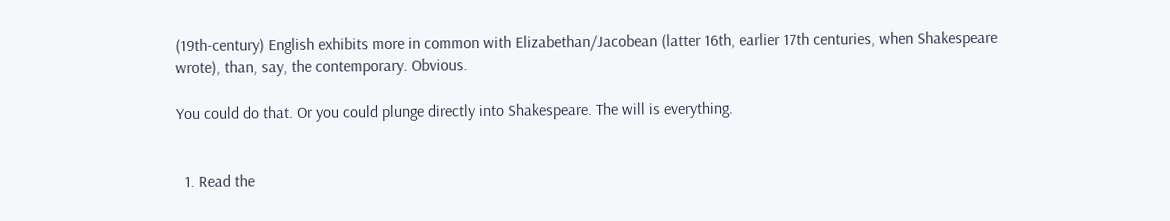(19th-century) English exhibits more in common with Elizabethan/Jacobean (latter 16th, earlier 17th centuries, when Shakespeare wrote), than, say, the contemporary. Obvious.

You could do that. Or you could plunge directly into Shakespeare. The will is everything.


  1. Read the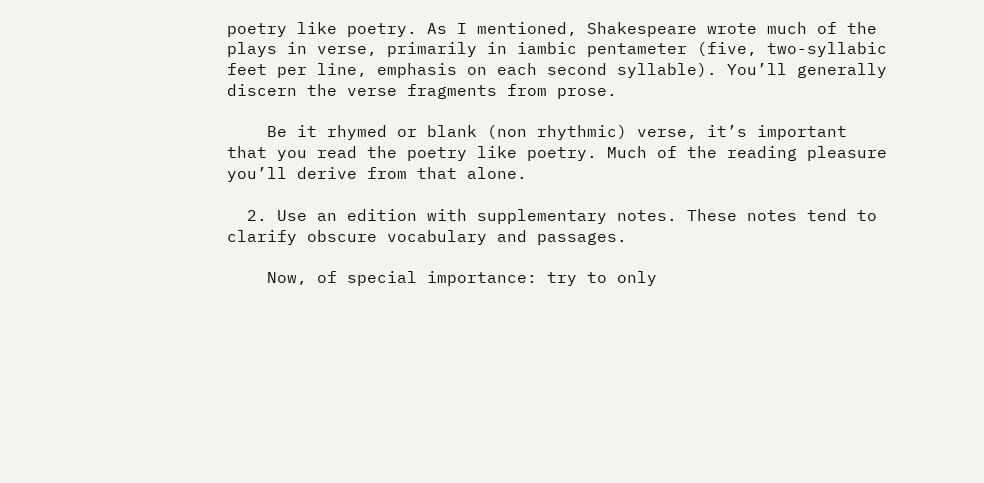poetry like poetry. As I mentioned, Shakespeare wrote much of the plays in verse, primarily in iambic pentameter (five, two-syllabic feet per line, emphasis on each second syllable). You’ll generally discern the verse fragments from prose.

    Be it rhymed or blank (non rhythmic) verse, it’s important that you read the poetry like poetry. Much of the reading pleasure you’ll derive from that alone.

  2. Use an edition with supplementary notes. These notes tend to clarify obscure vocabulary and passages.

    Now, of special importance: try to only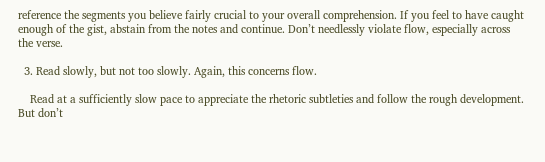reference the segments you believe fairly crucial to your overall comprehension. If you feel to have caught enough of the gist, abstain from the notes and continue. Don’t needlessly violate flow, especially across the verse.

  3. Read slowly, but not too slowly. Again, this concerns flow.

    Read at a sufficiently slow pace to appreciate the rhetoric subtleties and follow the rough development. But don’t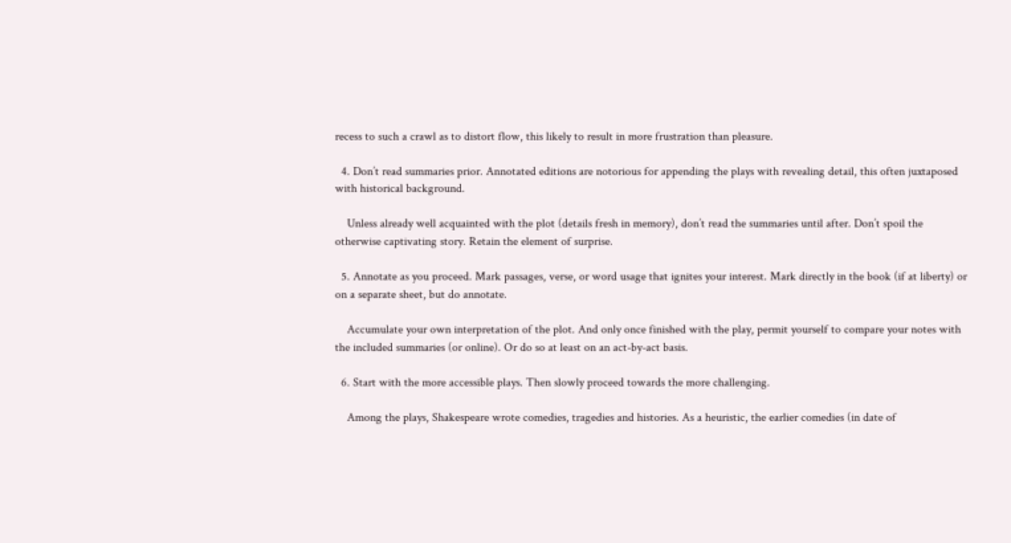recess to such a crawl as to distort flow, this likely to result in more frustration than pleasure.

  4. Don’t read summaries prior. Annotated editions are notorious for appending the plays with revealing detail, this often juxtaposed with historical background.

    Unless already well acquainted with the plot (details fresh in memory), don’t read the summaries until after. Don’t spoil the otherwise captivating story. Retain the element of surprise.

  5. Annotate as you proceed. Mark passages, verse, or word usage that ignites your interest. Mark directly in the book (if at liberty) or on a separate sheet, but do annotate.

    Accumulate your own interpretation of the plot. And only once finished with the play, permit yourself to compare your notes with the included summaries (or online). Or do so at least on an act-by-act basis.

  6. Start with the more accessible plays. Then slowly proceed towards the more challenging.

    Among the plays, Shakespeare wrote comedies, tragedies and histories. As a heuristic, the earlier comedies (in date of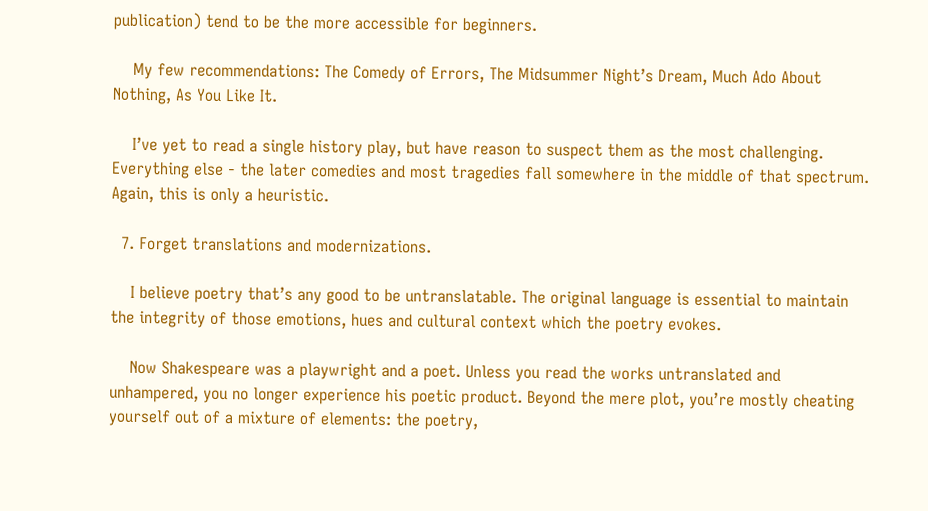publication) tend to be the more accessible for beginners.

    My few recommendations: The Comedy of Errors, The Midsummer Night’s Dream, Much Ado About Nothing, As You Like It.

    I’ve yet to read a single history play, but have reason to suspect them as the most challenging. Everything else - the later comedies and most tragedies fall somewhere in the middle of that spectrum. Again, this is only a heuristic.

  7. Forget translations and modernizations.

    I believe poetry that’s any good to be untranslatable. The original language is essential to maintain the integrity of those emotions, hues and cultural context which the poetry evokes.

    Now Shakespeare was a playwright and a poet. Unless you read the works untranslated and unhampered, you no longer experience his poetic product. Beyond the mere plot, you’re mostly cheating yourself out of a mixture of elements: the poetry,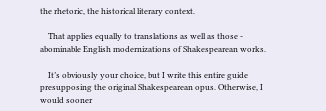the rhetoric, the historical literary context.

    That applies equally to translations as well as those - abominable English modernizations of Shakespearean works.

    It’s obviously your choice, but I write this entire guide presupposing the original Shakespearean opus. Otherwise, I would sooner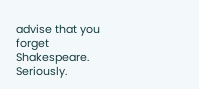advise that you forget Shakespeare. Seriously.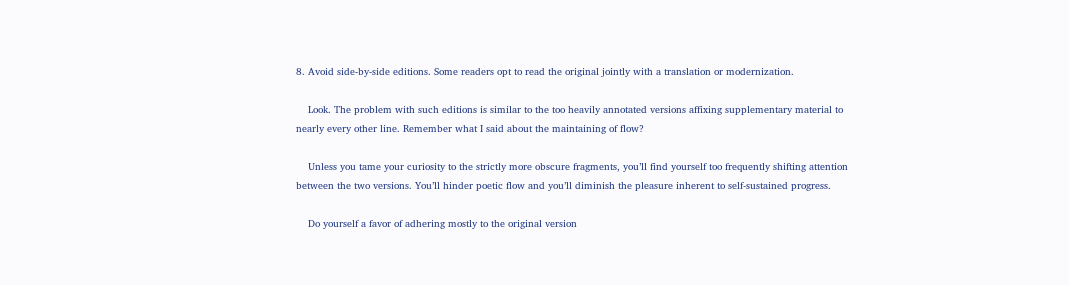8. Avoid side-by-side editions. Some readers opt to read the original jointly with a translation or modernization.

    Look. The problem with such editions is similar to the too heavily annotated versions affixing supplementary material to nearly every other line. Remember what I said about the maintaining of flow?

    Unless you tame your curiosity to the strictly more obscure fragments, you’ll find yourself too frequently shifting attention between the two versions. You’ll hinder poetic flow and you’ll diminish the pleasure inherent to self-sustained progress.

    Do yourself a favor of adhering mostly to the original version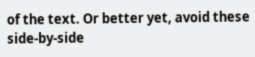of the text. Or better yet, avoid these side-by-side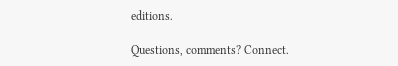editions.

Questions, comments? Connect.